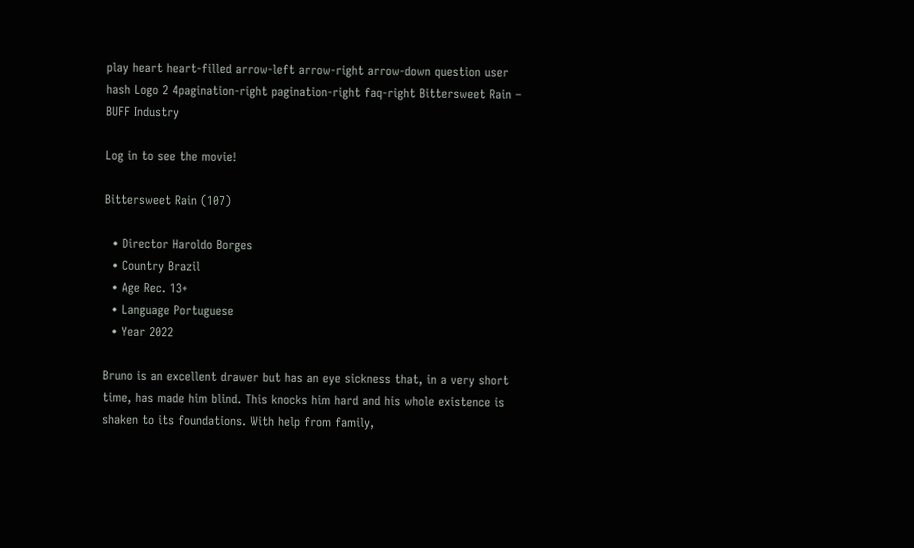play heart heart-filled arrow-left arrow-right arrow-down question user hash Logo 2 4pagination-right pagination-right faq-right Bittersweet Rain – BUFF Industry

Log in to see the movie!

Bittersweet Rain (107)

  • Director Haroldo Borges
  • Country Brazil
  • Age Rec. 13+
  • Language Portuguese
  • Year 2022

Bruno is an excellent drawer but has an eye sickness that, in a very short time, has made him blind. This knocks him hard and his whole existence is shaken to its foundations. With help from family,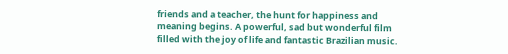friends and a teacher, the hunt for happiness and meaning begins. A powerful, sad but wonderful film filled with the joy of life and fantastic Brazilian music.